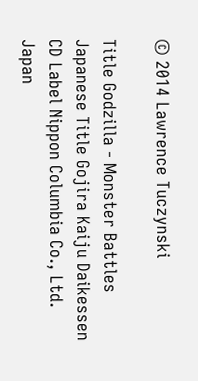© 2014 Lawrence Tuczynski

Title Godzilla - Monster Battles
Japanese Title Gojira Kaiju Daikessen
CD Label Nippon Columbia Co., Ltd. Japan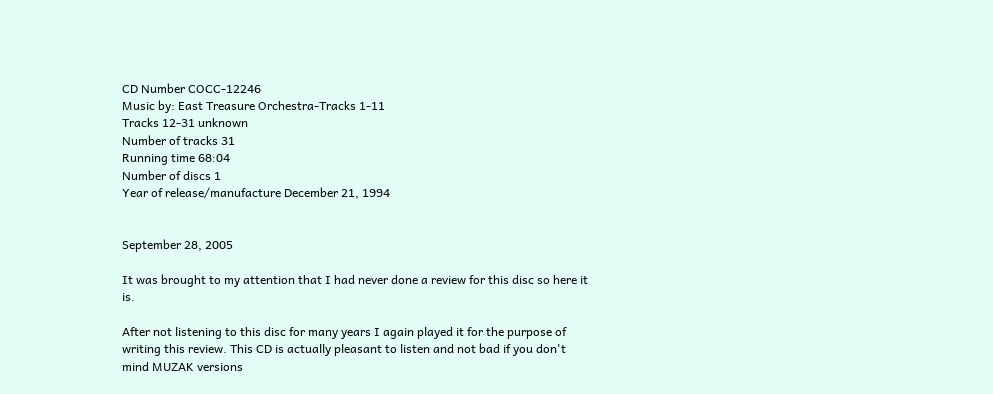CD Number COCC-12246
Music by: East Treasure Orchestra-Tracks 1-11
Tracks 12-31 unknown
Number of tracks 31
Running time 68:04
Number of discs 1
Year of release/manufacture December 21, 1994


September 28, 2005

It was brought to my attention that I had never done a review for this disc so here it is.

After not listening to this disc for many years I again played it for the purpose of writing this review. This CD is actually pleasant to listen and not bad if you don't mind MUZAK versions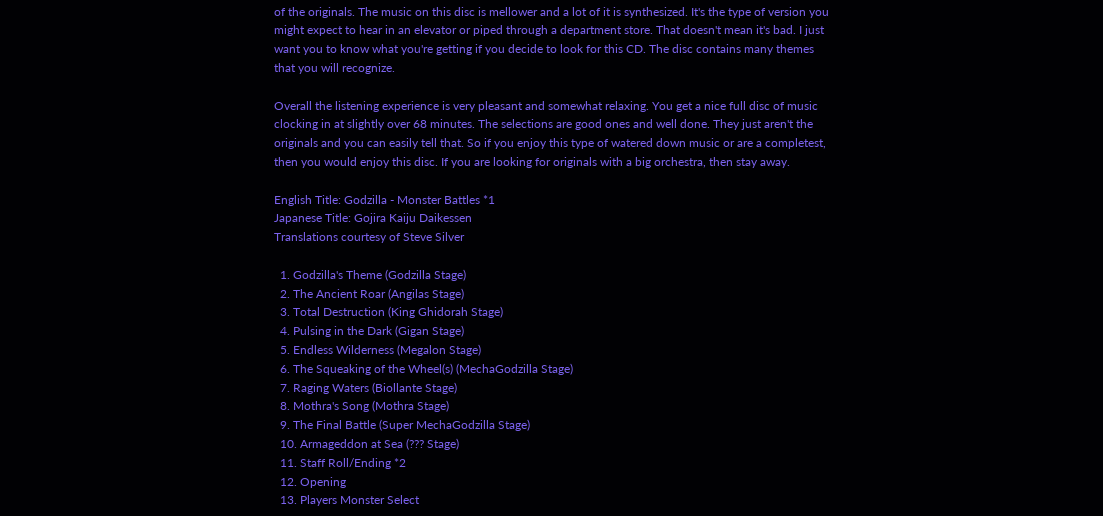of the originals. The music on this disc is mellower and a lot of it is synthesized. It's the type of version you might expect to hear in an elevator or piped through a department store. That doesn't mean it's bad. I just want you to know what you're getting if you decide to look for this CD. The disc contains many themes that you will recognize.

Overall the listening experience is very pleasant and somewhat relaxing. You get a nice full disc of music clocking in at slightly over 68 minutes. The selections are good ones and well done. They just aren't the originals and you can easily tell that. So if you enjoy this type of watered down music or are a completest, then you would enjoy this disc. If you are looking for originals with a big orchestra, then stay away.

English Title: Godzilla - Monster Battles *1
Japanese Title: Gojira Kaiju Daikessen
Translations courtesy of Steve Silver

  1. Godzilla's Theme (Godzilla Stage)
  2. The Ancient Roar (Angilas Stage)
  3. Total Destruction (King Ghidorah Stage)
  4. Pulsing in the Dark (Gigan Stage)
  5. Endless Wilderness (Megalon Stage)
  6. The Squeaking of the Wheel(s) (MechaGodzilla Stage)
  7. Raging Waters (Biollante Stage)
  8. Mothra's Song (Mothra Stage)
  9. The Final Battle (Super MechaGodzilla Stage)
  10. Armageddon at Sea (??? Stage)
  11. Staff Roll/Ending *2
  12. Opening
  13. Players Monster Select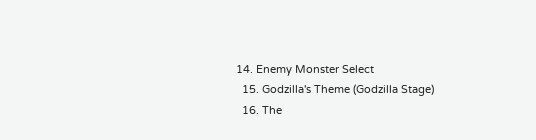14. Enemy Monster Select
  15. Godzilla's Theme (Godzilla Stage)
  16. The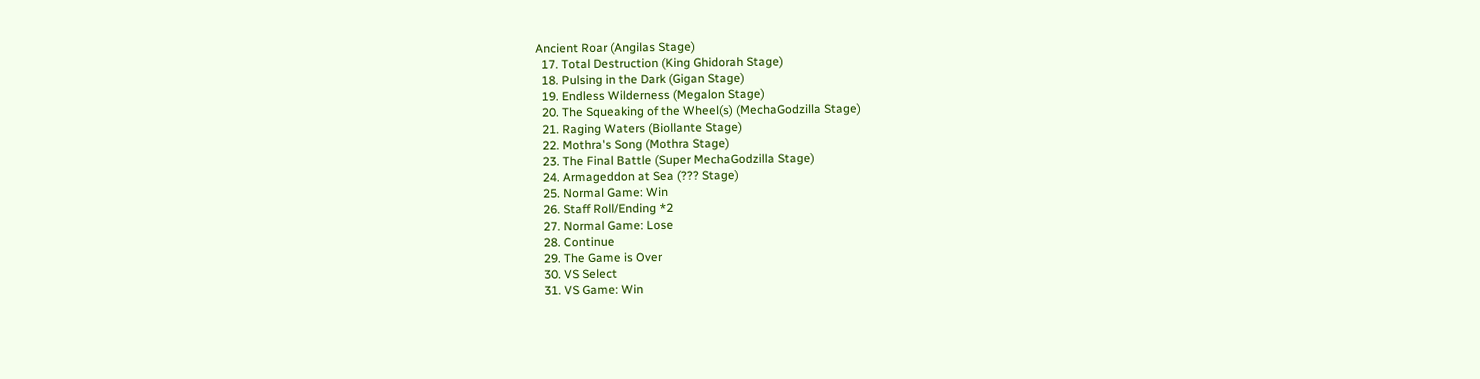Ancient Roar (Angilas Stage)
  17. Total Destruction (King Ghidorah Stage)
  18. Pulsing in the Dark (Gigan Stage)
  19. Endless Wilderness (Megalon Stage)
  20. The Squeaking of the Wheel(s) (MechaGodzilla Stage)
  21. Raging Waters (Biollante Stage)
  22. Mothra's Song (Mothra Stage)
  23. The Final Battle (Super MechaGodzilla Stage)
  24. Armageddon at Sea (??? Stage)
  25. Normal Game: Win
  26. Staff Roll/Ending *2
  27. Normal Game: Lose
  28. Continue
  29. The Game is Over
  30. VS Select
  31. VS Game: Win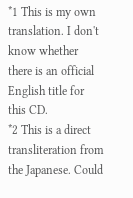*1 This is my own translation. I don't know whether there is an official English title for this CD.
*2 This is a direct transliteration from the Japanese. Could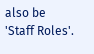also be 'Staff Roles'.